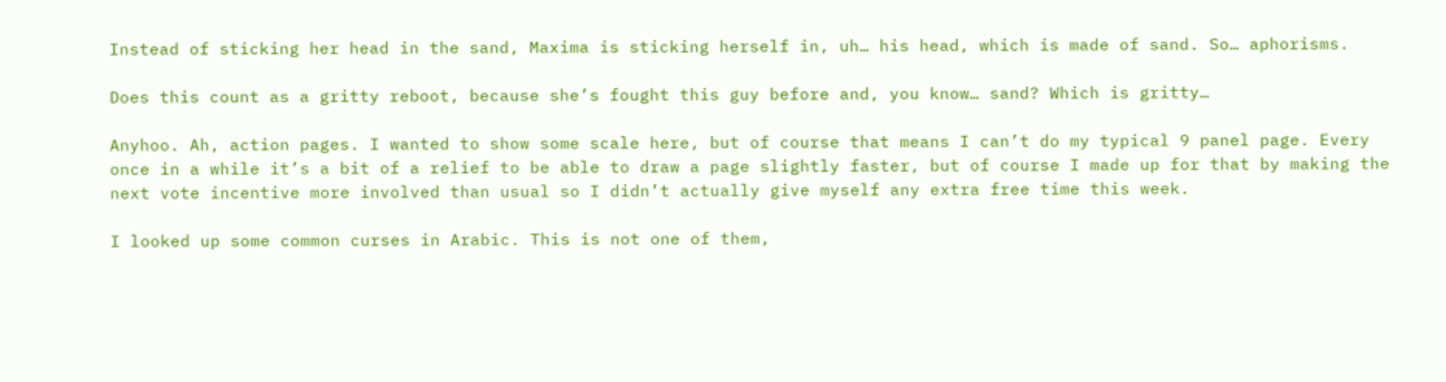Instead of sticking her head in the sand, Maxima is sticking herself in, uh… his head, which is made of sand. So… aphorisms.

Does this count as a gritty reboot, because she’s fought this guy before and, you know… sand? Which is gritty…

Anyhoo. Ah, action pages. I wanted to show some scale here, but of course that means I can’t do my typical 9 panel page. Every once in a while it’s a bit of a relief to be able to draw a page slightly faster, but of course I made up for that by making the next vote incentive more involved than usual so I didn’t actually give myself any extra free time this week.

I looked up some common curses in Arabic. This is not one of them,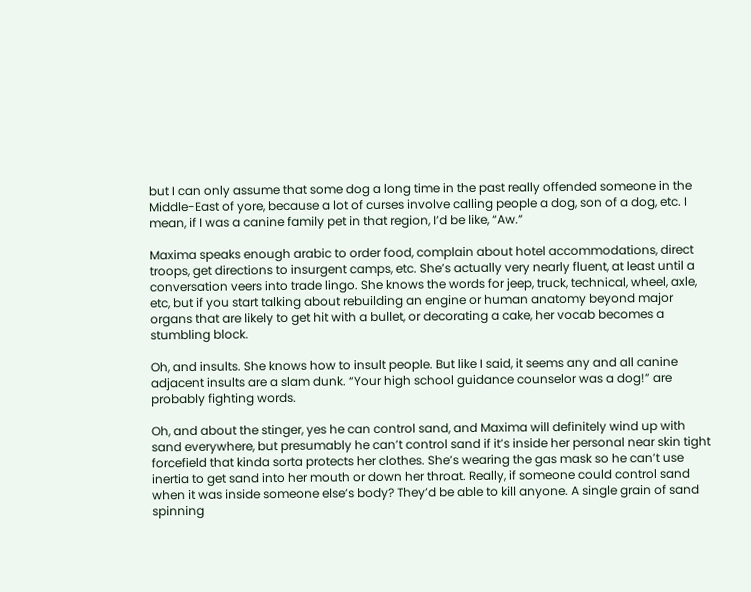but I can only assume that some dog a long time in the past really offended someone in the Middle-East of yore, because a lot of curses involve calling people a dog, son of a dog, etc. I mean, if I was a canine family pet in that region, I’d be like, “Aw.”

Maxima speaks enough arabic to order food, complain about hotel accommodations, direct troops, get directions to insurgent camps, etc. She’s actually very nearly fluent, at least until a conversation veers into trade lingo. She knows the words for jeep, truck, technical, wheel, axle, etc, but if you start talking about rebuilding an engine or human anatomy beyond major organs that are likely to get hit with a bullet, or decorating a cake, her vocab becomes a stumbling block.

Oh, and insults. She knows how to insult people. But like I said, it seems any and all canine adjacent insults are a slam dunk. “Your high school guidance counselor was a dog!” are probably fighting words.

Oh, and about the stinger, yes he can control sand, and Maxima will definitely wind up with sand everywhere, but presumably he can’t control sand if it’s inside her personal near skin tight forcefield that kinda sorta protects her clothes. She’s wearing the gas mask so he can’t use inertia to get sand into her mouth or down her throat. Really, if someone could control sand when it was inside someone else’s body? They’d be able to kill anyone. A single grain of sand spinning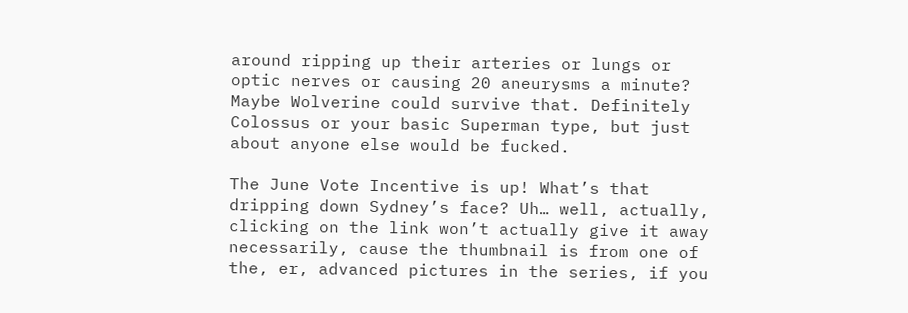around ripping up their arteries or lungs or optic nerves or causing 20 aneurysms a minute? Maybe Wolverine could survive that. Definitely Colossus or your basic Superman type, but just about anyone else would be fucked.

The June Vote Incentive is up! What’s that dripping down Sydney’s face? Uh… well, actually, clicking on the link won’t actually give it away necessarily, cause the thumbnail is from one of the, er, advanced pictures in the series, if you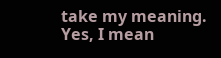take my meaning. Yes, I mean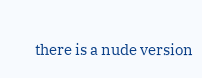there is a nude version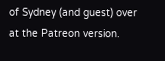of Sydney (and guest) over at the Patreon version.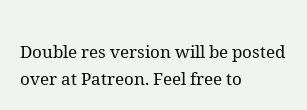Double res version will be posted over at Patreon. Feel free to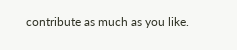contribute as much as you like.